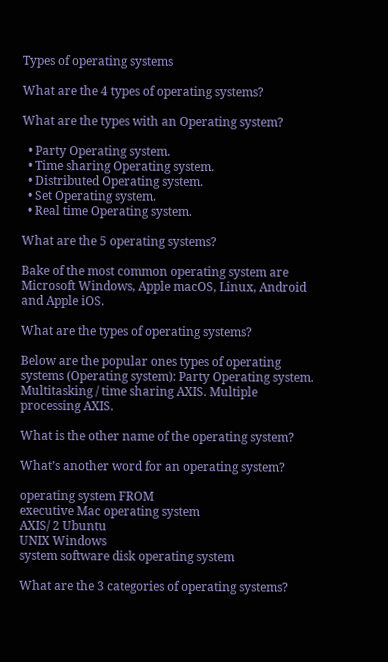Types of operating systems

What are the 4 types of operating systems?

What are the types with an Operating system?

  • Party Operating system.
  • Time sharing Operating system.
  • Distributed Operating system.
  • Set Operating system.
  • Real time Operating system.

What are the 5 operating systems?

Bake of the most common operating system are Microsoft Windows, Apple macOS, Linux, Android and Apple iOS.

What are the types of operating systems?

Below are the popular ones types of operating systems (Operating system): Party Operating system. Multitasking / time sharing AXIS. Multiple processing AXIS.

What is the other name of the operating system?

What’s another word for an operating system?

operating system FROM
executive Mac operating system
AXIS/ 2 Ubuntu
UNIX Windows
system software disk operating system

What are the 3 categories of operating systems?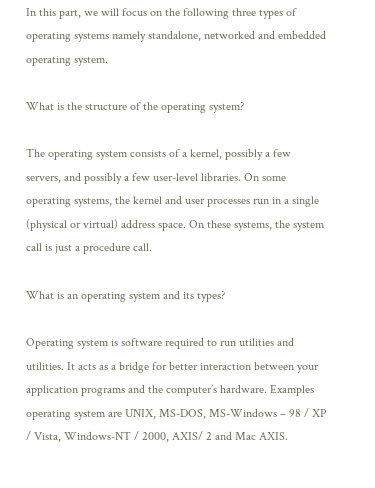In this part, we will focus on the following three types of operating systems namely standalone, networked and embedded operating system.

What is the structure of the operating system?

The operating system consists of a kernel, possibly a few servers, and possibly a few user-level libraries. On some operating systems, the kernel and user processes run in a single (physical or virtual) address space. On these systems, the system call is just a procedure call.

What is an operating system and its types?

Operating system is software required to run utilities and utilities. It acts as a bridge for better interaction between your application programs and the computer’s hardware. Examples operating system are UNIX, MS-DOS, MS-Windows – 98 / XP / Vista, Windows-NT / 2000, AXIS/ 2 and Mac AXIS.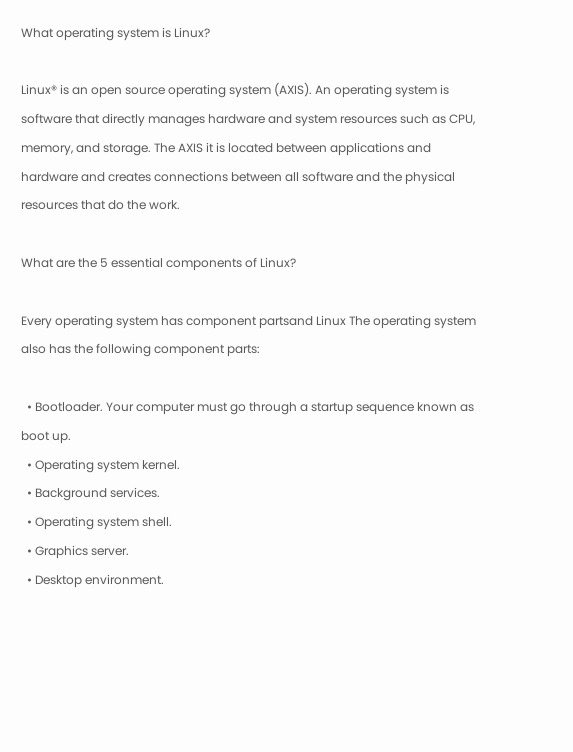What operating system is Linux?

Linux® is an open source operating system (AXIS). An operating system is software that directly manages hardware and system resources such as CPU, memory, and storage. The AXIS it is located between applications and hardware and creates connections between all software and the physical resources that do the work.

What are the 5 essential components of Linux?

Every operating system has component partsand Linux The operating system also has the following component parts:

  • Bootloader. Your computer must go through a startup sequence known as boot up.
  • Operating system kernel.
  • Background services.
  • Operating system shell.
  • Graphics server.
  • Desktop environment.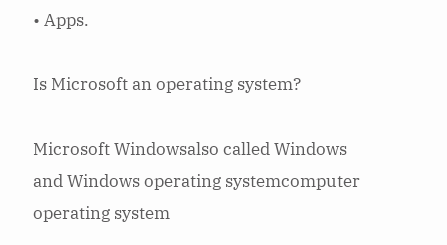• Apps.

Is Microsoft an operating system?

Microsoft Windowsalso called Windows and Windows operating systemcomputer operating system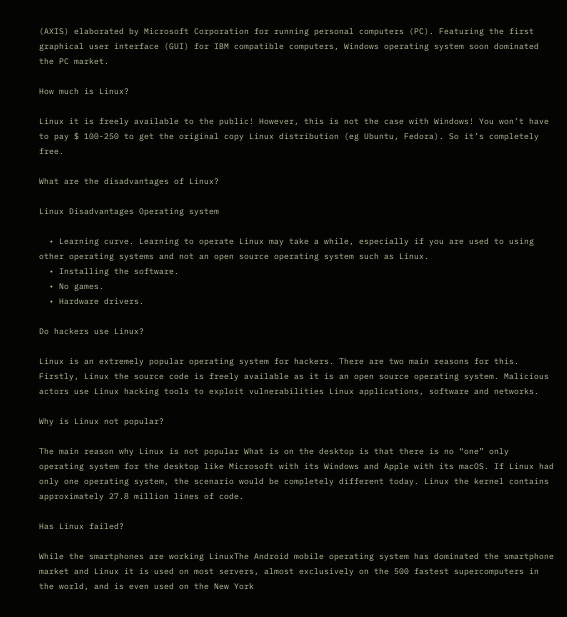(AXIS) elaborated by Microsoft Corporation for running personal computers (PC). Featuring the first graphical user interface (GUI) for IBM compatible computers, Windows operating system soon dominated the PC market.

How much is Linux?

Linux it is freely available to the public! However, this is not the case with Windows! You won’t have to pay $ 100-250 to get the original copy Linux distribution (eg Ubuntu, Fedora). So it’s completely free.

What are the disadvantages of Linux?

Linux Disadvantages Operating system

  • Learning curve. Learning to operate Linux may take a while, especially if you are used to using other operating systems and not an open source operating system such as Linux.
  • Installing the software.
  • No games.
  • Hardware drivers.

Do hackers use Linux?

Linux is an extremely popular operating system for hackers. There are two main reasons for this. Firstly, Linux the source code is freely available as it is an open source operating system. Malicious actors use Linux hacking tools to exploit vulnerabilities Linux applications, software and networks.

Why is Linux not popular?

The main reason why Linux is not popular What is on the desktop is that there is no “one” only operating system for the desktop like Microsoft with its Windows and Apple with its macOS. If Linux had only one operating system, the scenario would be completely different today. Linux the kernel contains approximately 27.8 million lines of code.

Has Linux failed?

While the smartphones are working LinuxThe Android mobile operating system has dominated the smartphone market and Linux it is used on most servers, almost exclusively on the 500 fastest supercomputers in the world, and is even used on the New York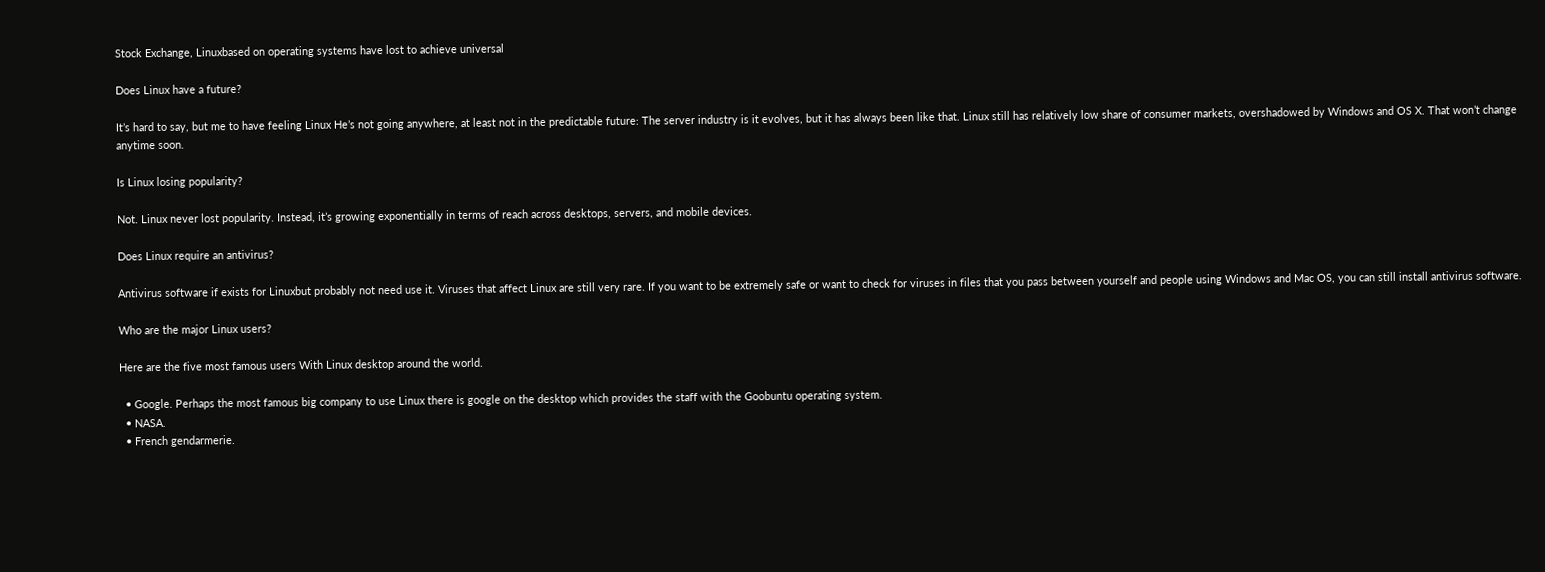Stock Exchange, Linuxbased on operating systems have lost to achieve universal

Does Linux have a future?

It’s hard to say, but me to have feeling Linux He’s not going anywhere, at least not in the predictable future: The server industry is it evolves, but it has always been like that. Linux still has relatively low share of consumer markets, overshadowed by Windows and OS X. That won’t change anytime soon.

Is Linux losing popularity?

Not. Linux never lost popularity. Instead, it’s growing exponentially in terms of reach across desktops, servers, and mobile devices.

Does Linux require an antivirus?

Antivirus software if exists for Linuxbut probably not need use it. Viruses that affect Linux are still very rare. If you want to be extremely safe or want to check for viruses in files that you pass between yourself and people using Windows and Mac OS, you can still install antivirus software.

Who are the major Linux users?

Here are the five most famous users With Linux desktop around the world.

  • Google. Perhaps the most famous big company to use Linux there is google on the desktop which provides the staff with the Goobuntu operating system.
  • NASA.
  • French gendarmerie.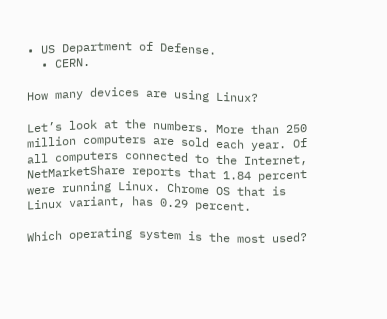• US Department of Defense.
  • CERN.

How many devices are using Linux?

Let’s look at the numbers. More than 250 million computers are sold each year. Of all computers connected to the Internet, NetMarketShare reports that 1.84 percent were running Linux. Chrome OS that is Linux variant, has 0.29 percent.

Which operating system is the most used?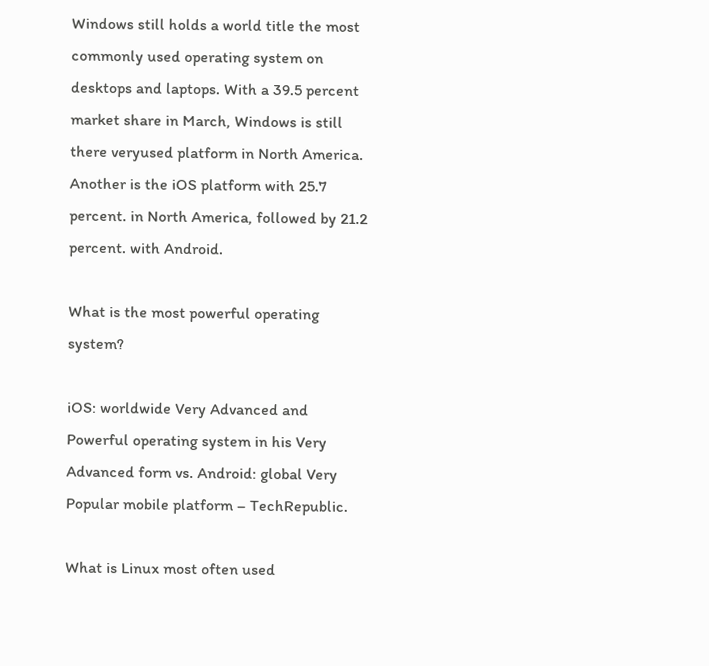Windows still holds a world title the most commonly used operating system on desktops and laptops. With a 39.5 percent market share in March, Windows is still there veryused platform in North America. Another is the iOS platform with 25.7 percent. in North America, followed by 21.2 percent. with Android.

What is the most powerful operating system?

iOS: worldwide Very Advanced and Powerful operating system in his Very Advanced form vs. Android: global Very Popular mobile platform – TechRepublic.

What is Linux most often used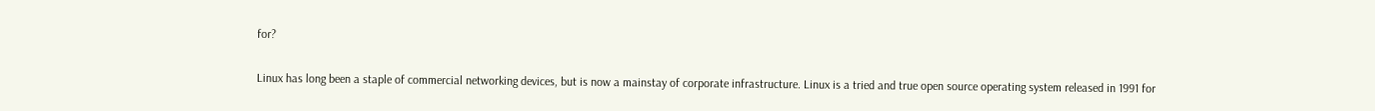for?

Linux has long been a staple of commercial networking devices, but is now a mainstay of corporate infrastructure. Linux is a tried and true open source operating system released in 1991 for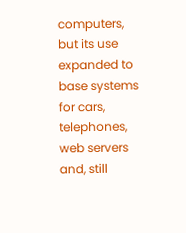computers, but its use expanded to base systems for cars, telephones, web servers and, still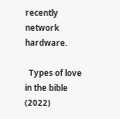recently network hardware.

  Types of love in the bible (2022)